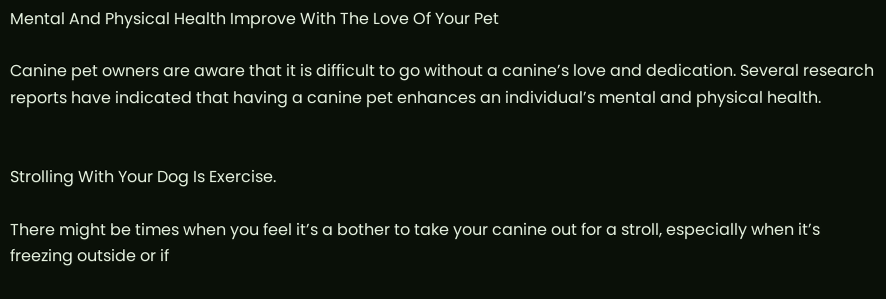Mental And Physical Health Improve With The Love Of Your Pet

Canine pet owners are aware that it is difficult to go without a canine’s love and dedication. Several research reports have indicated that having a canine pet enhances an individual’s mental and physical health.


Strolling With Your Dog Is Exercise.

There might be times when you feel it’s a bother to take your canine out for a stroll, especially when it’s freezing outside or if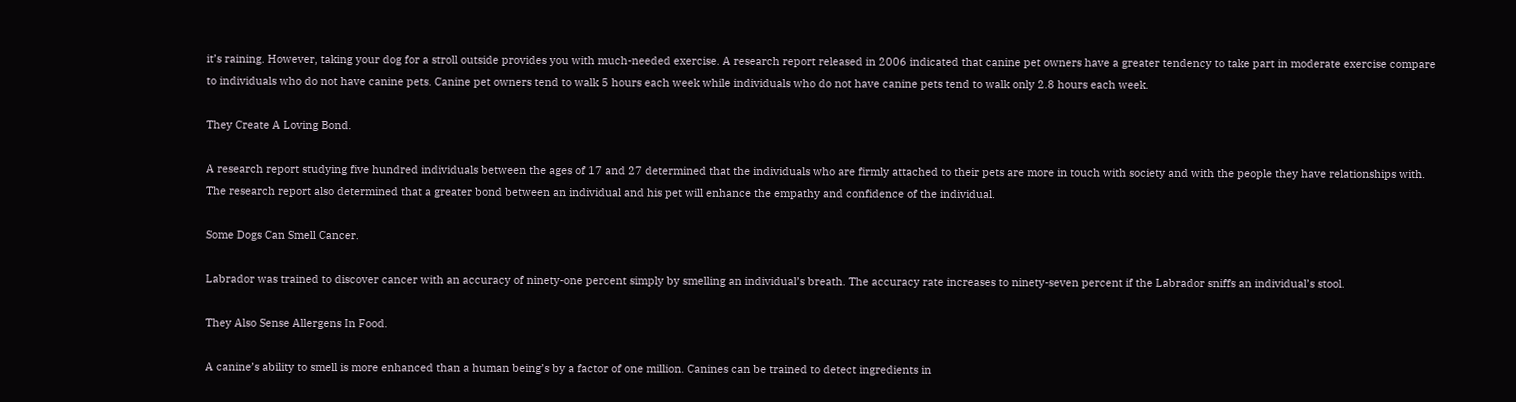it’s raining. However, taking your dog for a stroll outside provides you with much-needed exercise. A research report released in 2006 indicated that canine pet owners have a greater tendency to take part in moderate exercise compare to individuals who do not have canine pets. Canine pet owners tend to walk 5 hours each week while individuals who do not have canine pets tend to walk only 2.8 hours each week.

They Create A Loving Bond.

A research report studying five hundred individuals between the ages of 17 and 27 determined that the individuals who are firmly attached to their pets are more in touch with society and with the people they have relationships with. The research report also determined that a greater bond between an individual and his pet will enhance the empathy and confidence of the individual.

Some Dogs Can Smell Cancer.

Labrador was trained to discover cancer with an accuracy of ninety-one percent simply by smelling an individual’s breath. The accuracy rate increases to ninety-seven percent if the Labrador sniffs an individual’s stool.

They Also Sense Allergens In Food.

A canine’s ability to smell is more enhanced than a human being’s by a factor of one million. Canines can be trained to detect ingredients in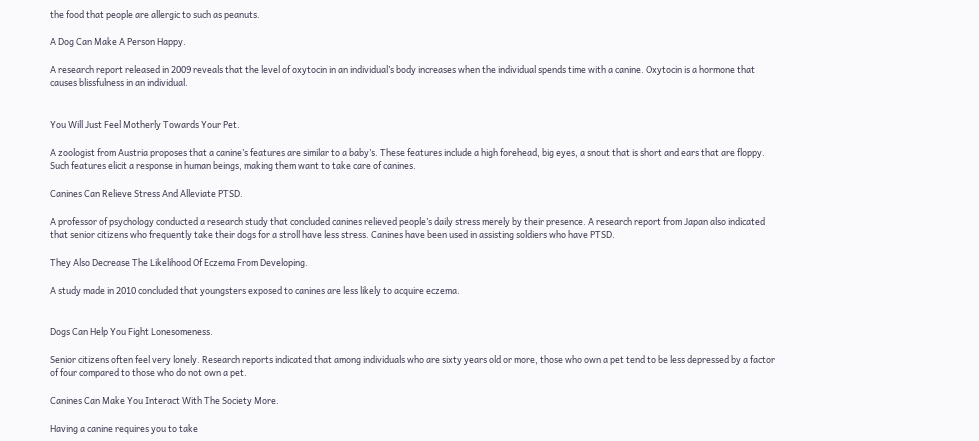the food that people are allergic to such as peanuts.

A Dog Can Make A Person Happy.

A research report released in 2009 reveals that the level of oxytocin in an individual’s body increases when the individual spends time with a canine. Oxytocin is a hormone that causes blissfulness in an individual.


You Will Just Feel Motherly Towards Your Pet.

A zoologist from Austria proposes that a canine’s features are similar to a baby’s. These features include a high forehead, big eyes, a snout that is short and ears that are floppy. Such features elicit a response in human beings, making them want to take care of canines.

Canines Can Relieve Stress And Alleviate PTSD.

A professor of psychology conducted a research study that concluded canines relieved people’s daily stress merely by their presence. A research report from Japan also indicated that senior citizens who frequently take their dogs for a stroll have less stress. Canines have been used in assisting soldiers who have PTSD.

They Also Decrease The Likelihood Of Eczema From Developing.

A study made in 2010 concluded that youngsters exposed to canines are less likely to acquire eczema.


Dogs Can Help You Fight Lonesomeness.

Senior citizens often feel very lonely. Research reports indicated that among individuals who are sixty years old or more, those who own a pet tend to be less depressed by a factor of four compared to those who do not own a pet.

Canines Can Make You Interact With The Society More.

Having a canine requires you to take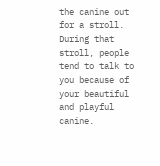the canine out for a stroll. During that stroll, people tend to talk to you because of your beautiful and playful canine.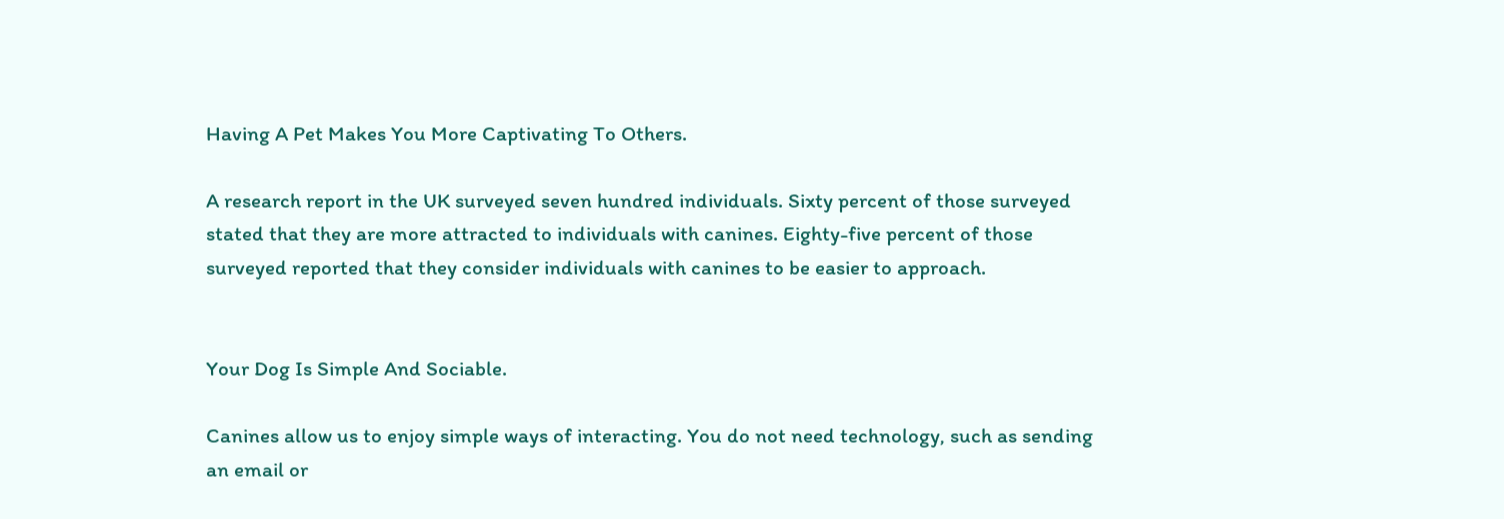Having A Pet Makes You More Captivating To Others.

A research report in the UK surveyed seven hundred individuals. Sixty percent of those surveyed stated that they are more attracted to individuals with canines. Eighty-five percent of those surveyed reported that they consider individuals with canines to be easier to approach.


Your Dog Is Simple And Sociable.

Canines allow us to enjoy simple ways of interacting. You do not need technology, such as sending an email or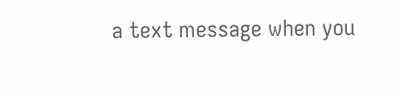a text message when you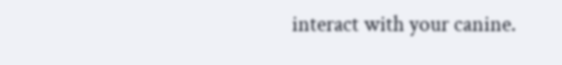interact with your canine.